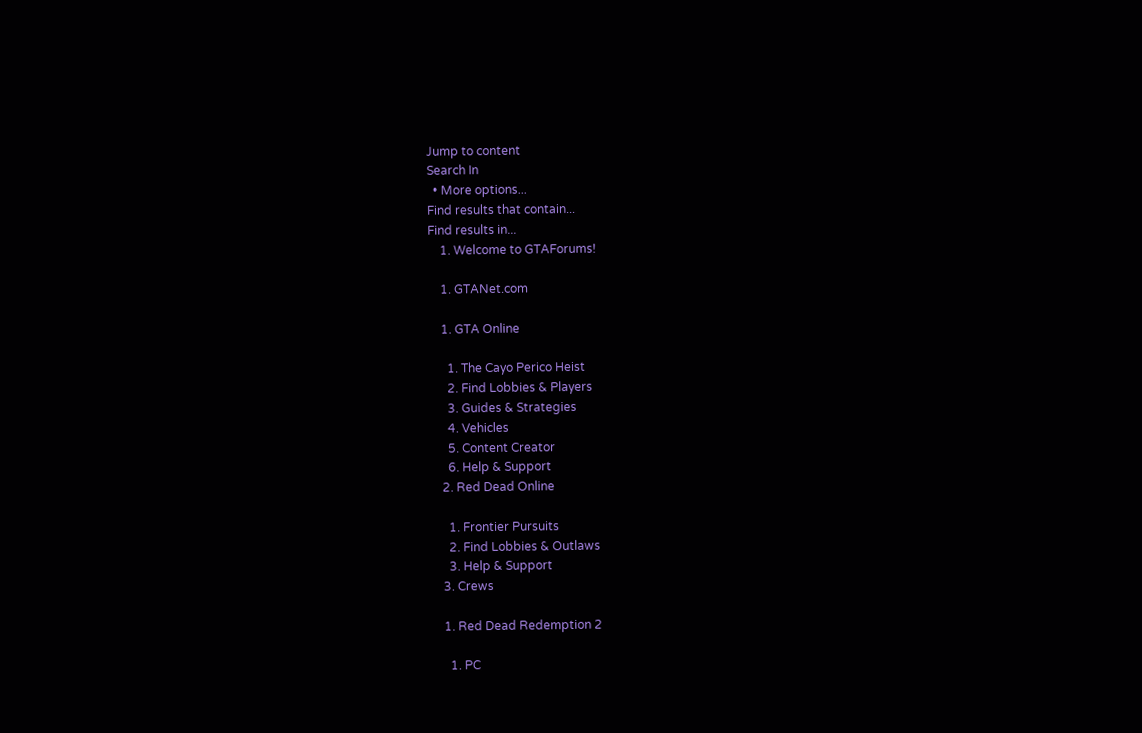Jump to content
Search In
  • More options...
Find results that contain...
Find results in...
    1. Welcome to GTAForums!

    1. GTANet.com

    1. GTA Online

      1. The Cayo Perico Heist
      2. Find Lobbies & Players
      3. Guides & Strategies
      4. Vehicles
      5. Content Creator
      6. Help & Support
    2. Red Dead Online

      1. Frontier Pursuits
      2. Find Lobbies & Outlaws
      3. Help & Support
    3. Crews

    1. Red Dead Redemption 2

      1. PC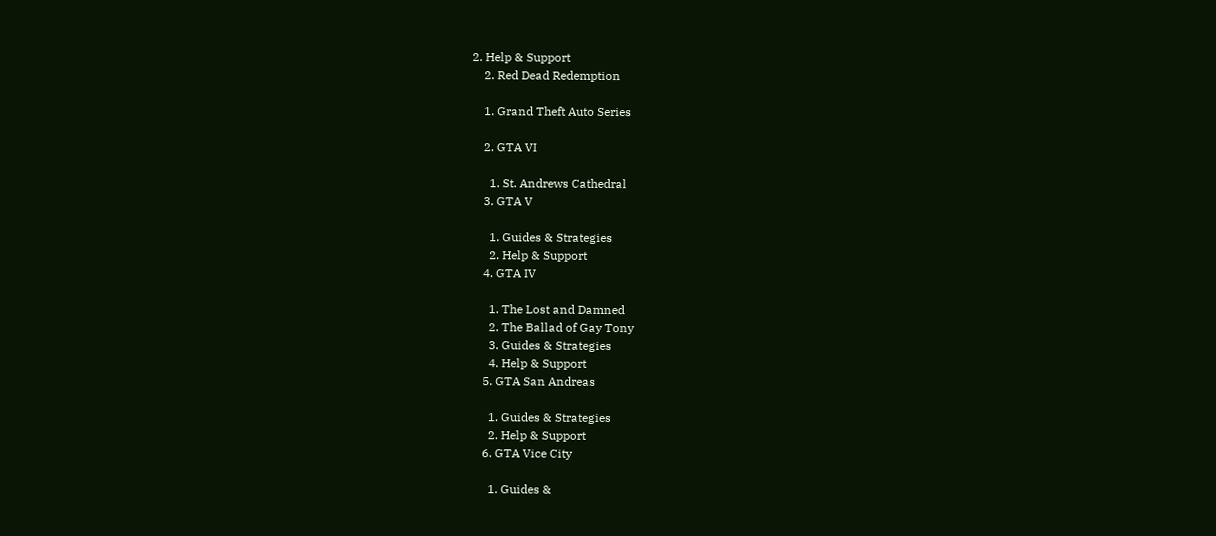2. Help & Support
    2. Red Dead Redemption

    1. Grand Theft Auto Series

    2. GTA VI

      1. St. Andrews Cathedral
    3. GTA V

      1. Guides & Strategies
      2. Help & Support
    4. GTA IV

      1. The Lost and Damned
      2. The Ballad of Gay Tony
      3. Guides & Strategies
      4. Help & Support
    5. GTA San Andreas

      1. Guides & Strategies
      2. Help & Support
    6. GTA Vice City

      1. Guides &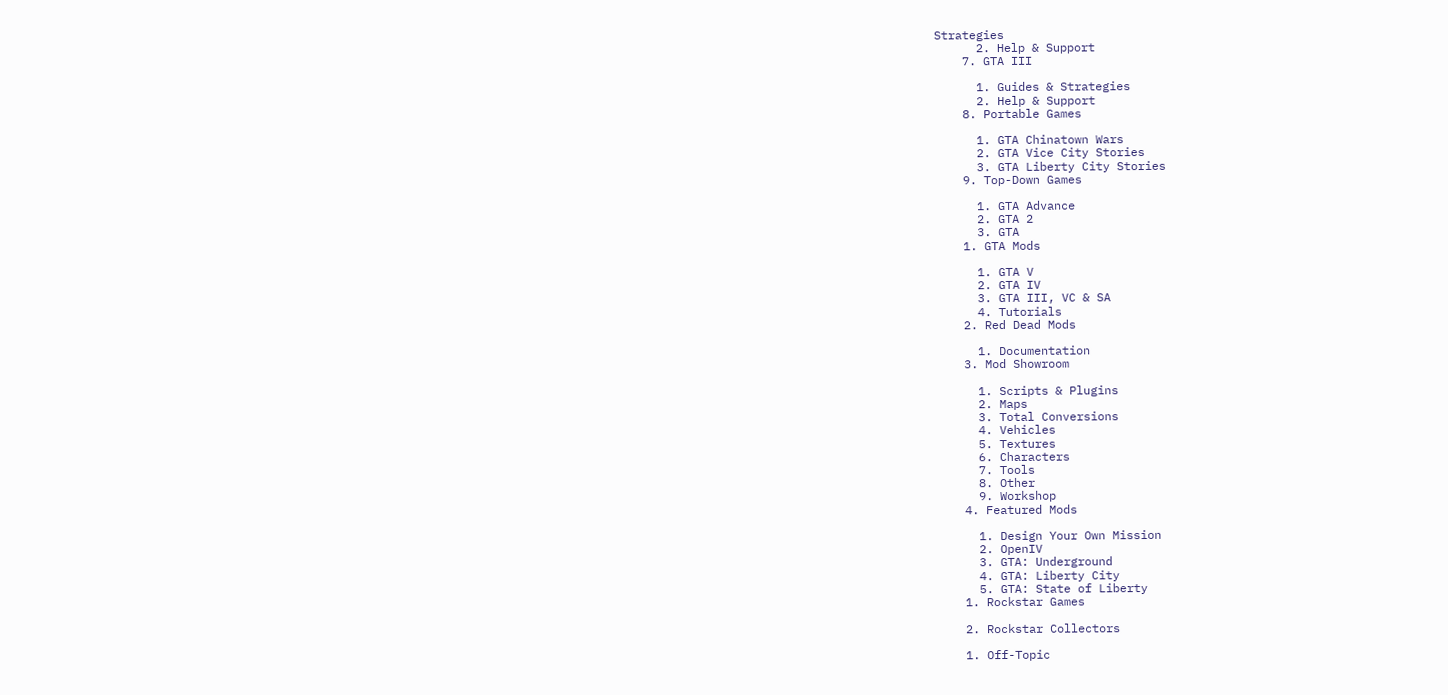Strategies
      2. Help & Support
    7. GTA III

      1. Guides & Strategies
      2. Help & Support
    8. Portable Games

      1. GTA Chinatown Wars
      2. GTA Vice City Stories
      3. GTA Liberty City Stories
    9. Top-Down Games

      1. GTA Advance
      2. GTA 2
      3. GTA
    1. GTA Mods

      1. GTA V
      2. GTA IV
      3. GTA III, VC & SA
      4. Tutorials
    2. Red Dead Mods

      1. Documentation
    3. Mod Showroom

      1. Scripts & Plugins
      2. Maps
      3. Total Conversions
      4. Vehicles
      5. Textures
      6. Characters
      7. Tools
      8. Other
      9. Workshop
    4. Featured Mods

      1. Design Your Own Mission
      2. OpenIV
      3. GTA: Underground
      4. GTA: Liberty City
      5. GTA: State of Liberty
    1. Rockstar Games

    2. Rockstar Collectors

    1. Off-Topic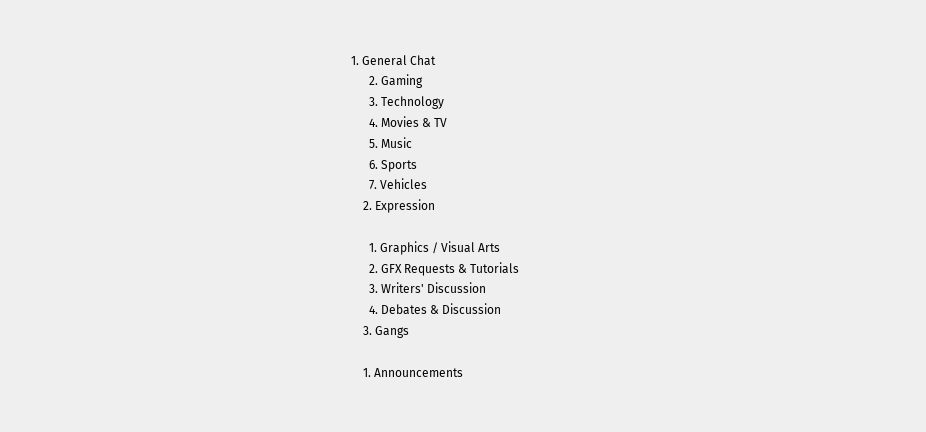1. General Chat
      2. Gaming
      3. Technology
      4. Movies & TV
      5. Music
      6. Sports
      7. Vehicles
    2. Expression

      1. Graphics / Visual Arts
      2. GFX Requests & Tutorials
      3. Writers' Discussion
      4. Debates & Discussion
    3. Gangs

    1. Announcements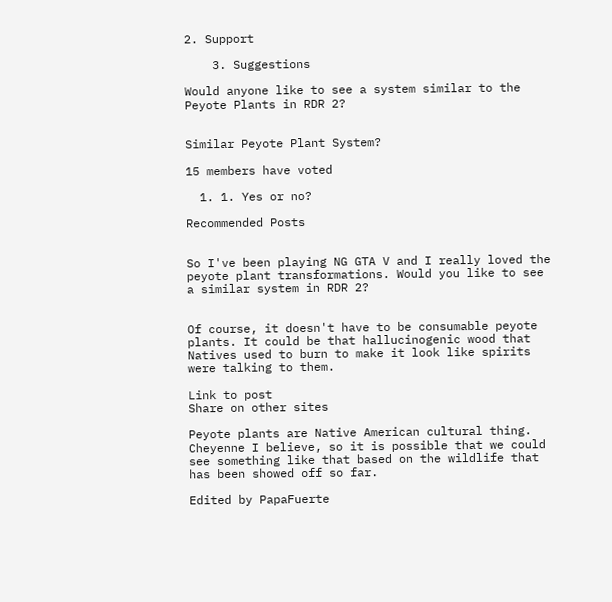2. Support

    3. Suggestions

Would anyone like to see a system similar to the Peyote Plants in RDR 2?


Similar Peyote Plant System?

15 members have voted

  1. 1. Yes or no?

Recommended Posts


So I've been playing NG GTA V and I really loved the peyote plant transformations. Would you like to see a similar system in RDR 2?


Of course, it doesn't have to be consumable peyote plants. It could be that hallucinogenic wood that Natives used to burn to make it look like spirits were talking to them.

Link to post
Share on other sites

Peyote plants are Native American cultural thing. Cheyenne I believe, so it is possible that we could see something like that based on the wildlife that has been showed off so far.

Edited by PapaFuerte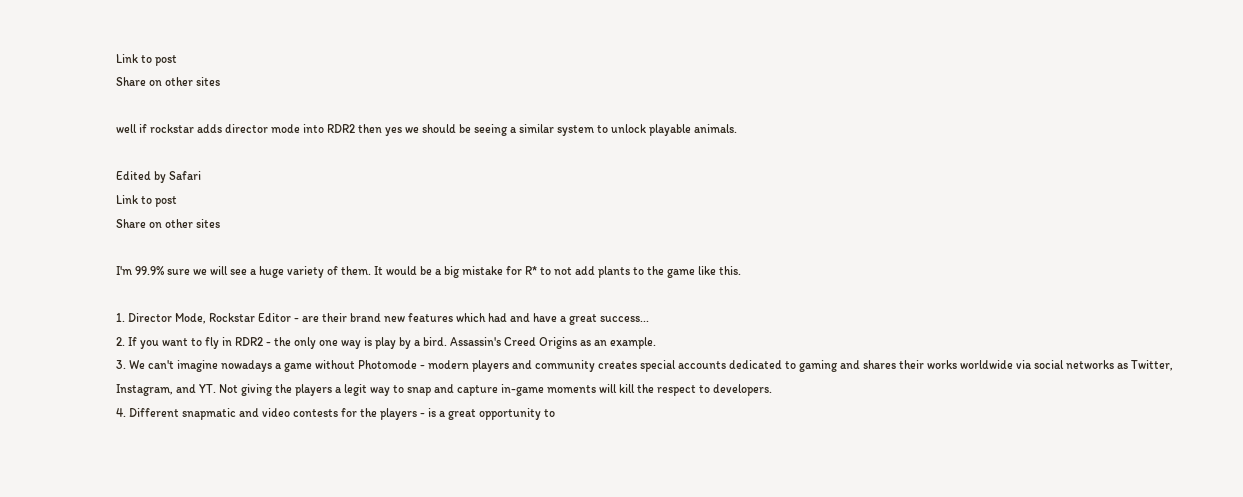Link to post
Share on other sites

well if rockstar adds director mode into RDR2 then yes we should be seeing a similar system to unlock playable animals.

Edited by Safari
Link to post
Share on other sites

I'm 99.9% sure we will see a huge variety of them. It would be a big mistake for R* to not add plants to the game like this.

1. Director Mode, Rockstar Editor - are their brand new features which had and have a great success...
2. If you want to fly in RDR2 - the only one way is play by a bird. Assassin's Creed Origins as an example.
3. We can't imagine nowadays a game without Photomode - modern players and community creates special accounts dedicated to gaming and shares their works worldwide via social networks as Twitter, Instagram, and YT. Not giving the players a legit way to snap and capture in-game moments will kill the respect to developers.
4. Different snapmatic and video contests for the players - is a great opportunity to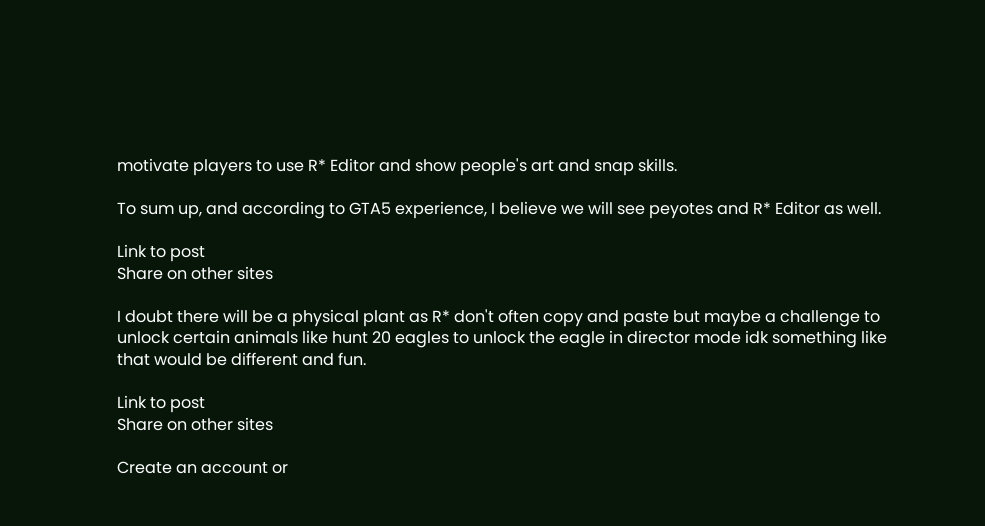motivate players to use R* Editor and show people's art and snap skills.

To sum up, and according to GTA5 experience, I believe we will see peyotes and R* Editor as well.

Link to post
Share on other sites

I doubt there will be a physical plant as R* don't often copy and paste but maybe a challenge to unlock certain animals like hunt 20 eagles to unlock the eagle in director mode idk something like that would be different and fun.

Link to post
Share on other sites

Create an account or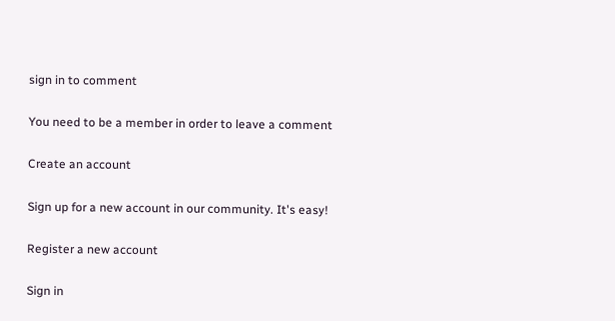sign in to comment

You need to be a member in order to leave a comment

Create an account

Sign up for a new account in our community. It's easy!

Register a new account

Sign in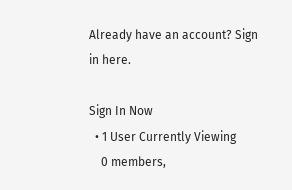Already have an account? Sign in here.

Sign In Now
  • 1 User Currently Viewing
    0 members,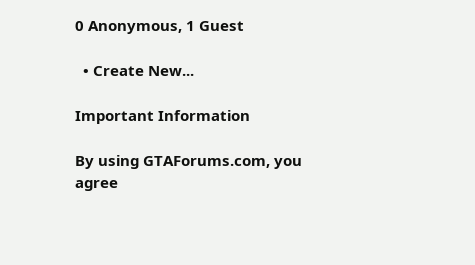0 Anonymous, 1 Guest

  • Create New...

Important Information

By using GTAForums.com, you agree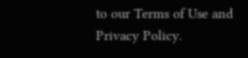to our Terms of Use and Privacy Policy.